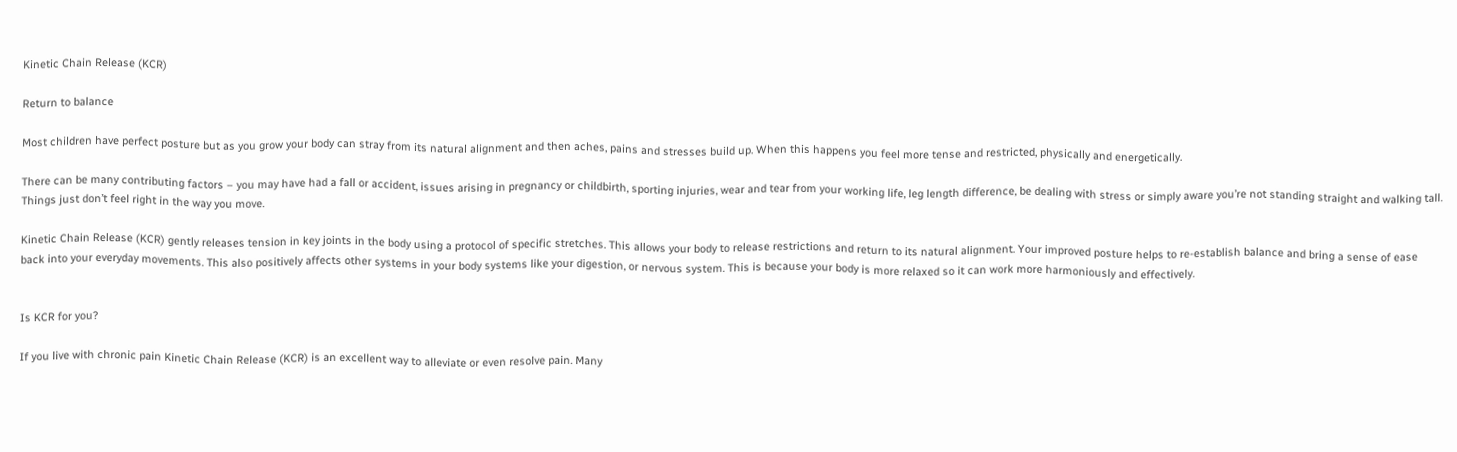Kinetic Chain Release (KCR)

Return to balance

Most children have perfect posture but as you grow your body can stray from its natural alignment and then aches, pains and stresses build up. When this happens you feel more tense and restricted, physically and energetically.

There can be many contributing factors – you may have had a fall or accident, issues arising in pregnancy or childbirth, sporting injuries, wear and tear from your working life, leg length difference, be dealing with stress or simply aware you’re not standing straight and walking tall. Things just don’t feel right in the way you move.

Kinetic Chain Release (KCR) gently releases tension in key joints in the body using a protocol of specific stretches. This allows your body to release restrictions and return to its natural alignment. Your improved posture helps to re-establish balance and bring a sense of ease back into your everyday movements. This also positively affects other systems in your body systems like your digestion, or nervous system. This is because your body is more relaxed so it can work more harmoniously and effectively.


Is KCR for you?

If you live with chronic pain Kinetic Chain Release (KCR) is an excellent way to alleviate or even resolve pain. Many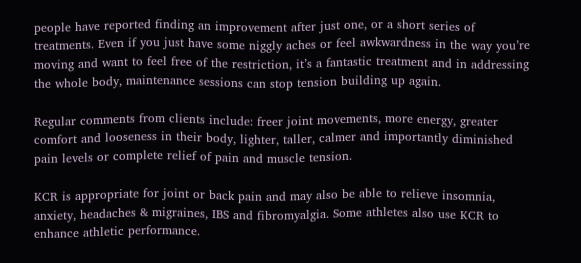people have reported finding an improvement after just one, or a short series of treatments. Even if you just have some niggly aches or feel awkwardness in the way you’re moving and want to feel free of the restriction, it’s a fantastic treatment and in addressing the whole body, maintenance sessions can stop tension building up again.

Regular comments from clients include: freer joint movements, more energy, greater comfort and looseness in their body, lighter, taller, calmer and importantly diminished pain levels or complete relief of pain and muscle tension.

KCR is appropriate for joint or back pain and may also be able to relieve insomnia, anxiety, headaches & migraines, IBS and fibromyalgia. Some athletes also use KCR to enhance athletic performance.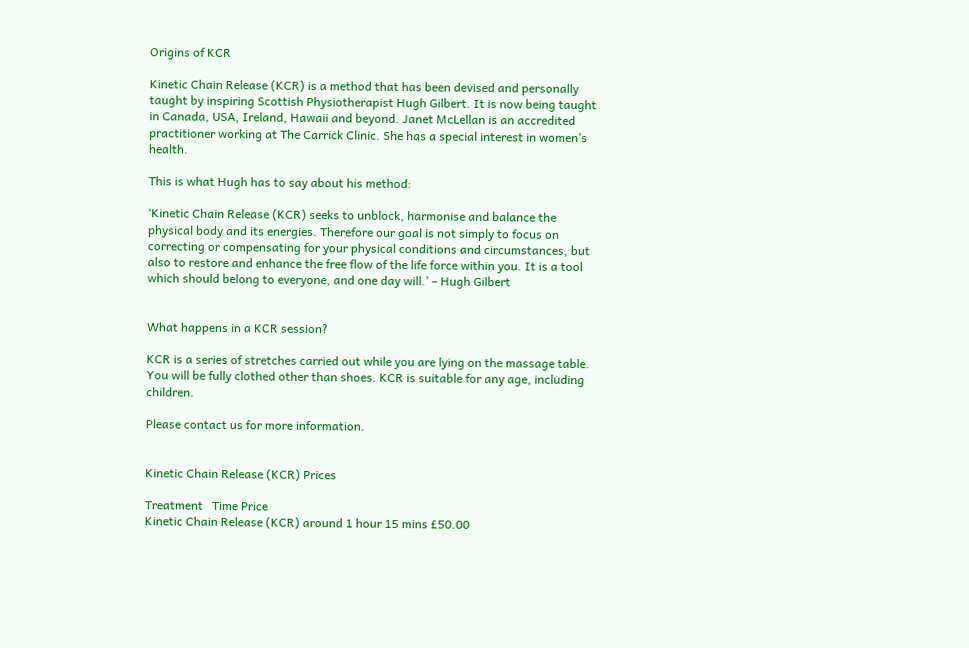Origins of KCR

Kinetic Chain Release (KCR) is a method that has been devised and personally taught by inspiring Scottish Physiotherapist Hugh Gilbert. It is now being taught in Canada, USA, Ireland, Hawaii and beyond. Janet McLellan is an accredited practitioner working at The Carrick Clinic. She has a special interest in women’s health.

This is what Hugh has to say about his method:

‘Kinetic Chain Release (KCR) seeks to unblock, harmonise and balance the physical body and its energies. Therefore our goal is not simply to focus on correcting or compensating for your physical conditions and circumstances, but also to restore and enhance the free flow of the life force within you. It is a tool which should belong to everyone, and one day will.’ – Hugh Gilbert


What happens in a KCR session?

KCR is a series of stretches carried out while you are lying on the massage table. You will be fully clothed other than shoes. KCR is suitable for any age, including children.

Please contact us for more information.


Kinetic Chain Release (KCR) Prices

Treatment   Time Price
Kinetic Chain Release (KCR) around 1 hour 15 mins £50.00